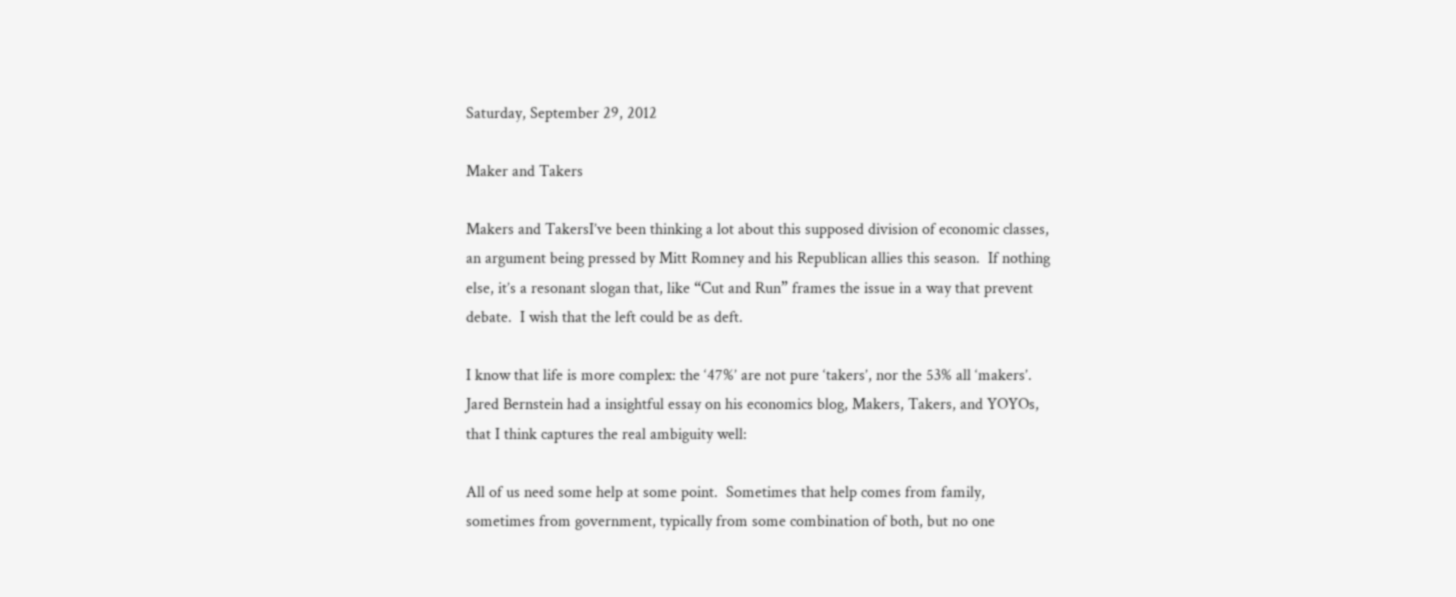Saturday, September 29, 2012

Maker and Takers

Makers and TakersI’ve been thinking a lot about this supposed division of economic classes, an argument being pressed by Mitt Romney and his Republican allies this season.  If nothing else, it’s a resonant slogan that, like “Cut and Run” frames the issue in a way that prevent debate.  I wish that the left could be as deft.

I know that life is more complex: the ‘47%’ are not pure ‘takers’, nor the 53% all ‘makers’.   Jared Bernstein had a insightful essay on his economics blog, Makers, Takers, and YOYOs, that I think captures the real ambiguity well:

All of us need some help at some point.  Sometimes that help comes from family, sometimes from government, typically from some combination of both, but no one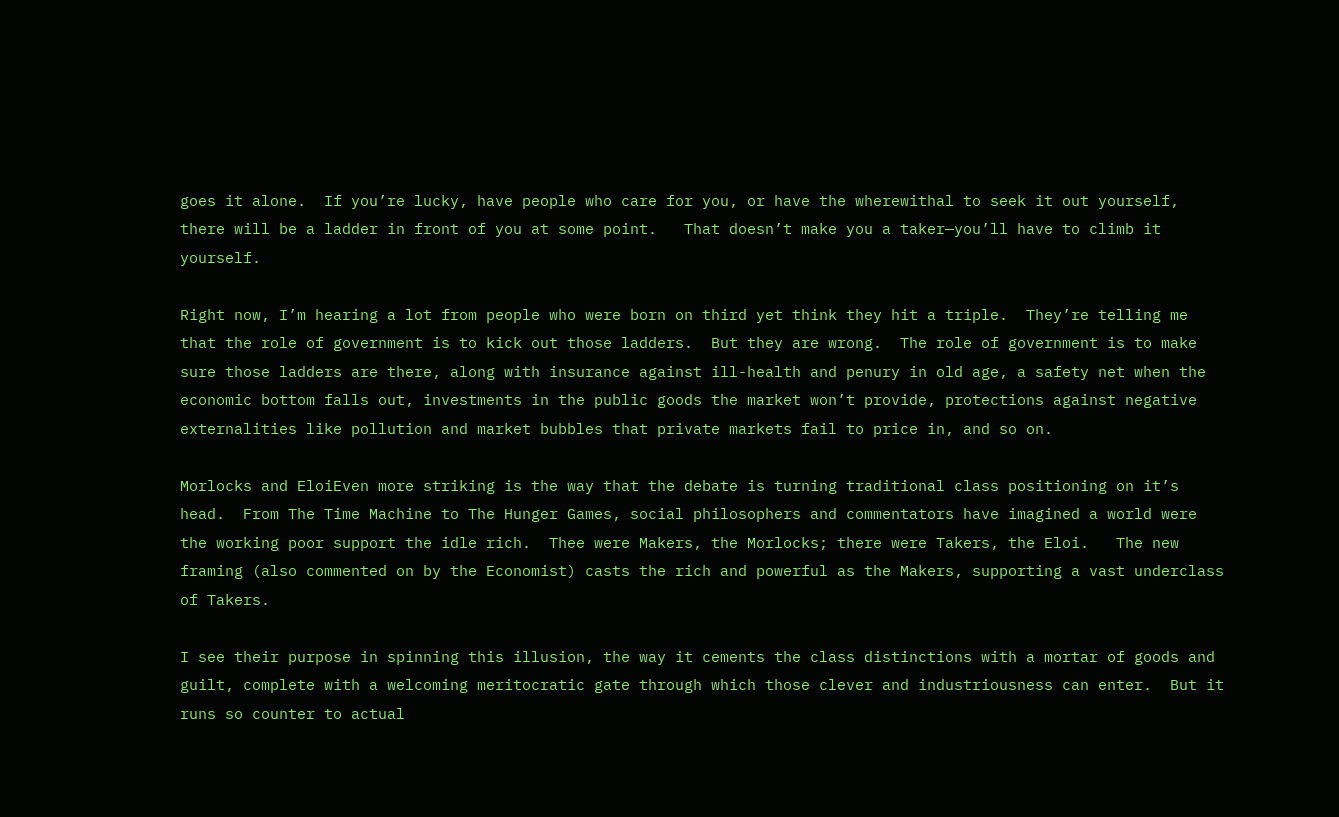goes it alone.  If you’re lucky, have people who care for you, or have the wherewithal to seek it out yourself, there will be a ladder in front of you at some point.   That doesn’t make you a taker—you’ll have to climb it yourself.

Right now, I’m hearing a lot from people who were born on third yet think they hit a triple.  They’re telling me that the role of government is to kick out those ladders.  But they are wrong.  The role of government is to make sure those ladders are there, along with insurance against ill-health and penury in old age, a safety net when the economic bottom falls out, investments in the public goods the market won’t provide, protections against negative externalities like pollution and market bubbles that private markets fail to price in, and so on.

Morlocks and EloiEven more striking is the way that the debate is turning traditional class positioning on it’s head.  From The Time Machine to The Hunger Games, social philosophers and commentators have imagined a world were the working poor support the idle rich.  Thee were Makers, the Morlocks; there were Takers, the Eloi.   The new framing (also commented on by the Economist) casts the rich and powerful as the Makers, supporting a vast underclass of Takers.

I see their purpose in spinning this illusion, the way it cements the class distinctions with a mortar of goods and guilt, complete with a welcoming meritocratic gate through which those clever and industriousness can enter.  But it runs so counter to actual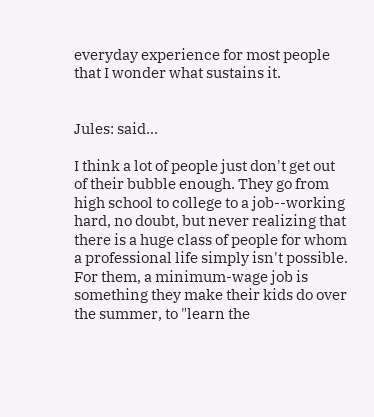everyday experience for most people that I wonder what sustains it.


Jules: said...

I think a lot of people just don't get out of their bubble enough. They go from high school to college to a job--working hard, no doubt, but never realizing that there is a huge class of people for whom a professional life simply isn't possible. For them, a minimum-wage job is something they make their kids do over the summer, to "learn the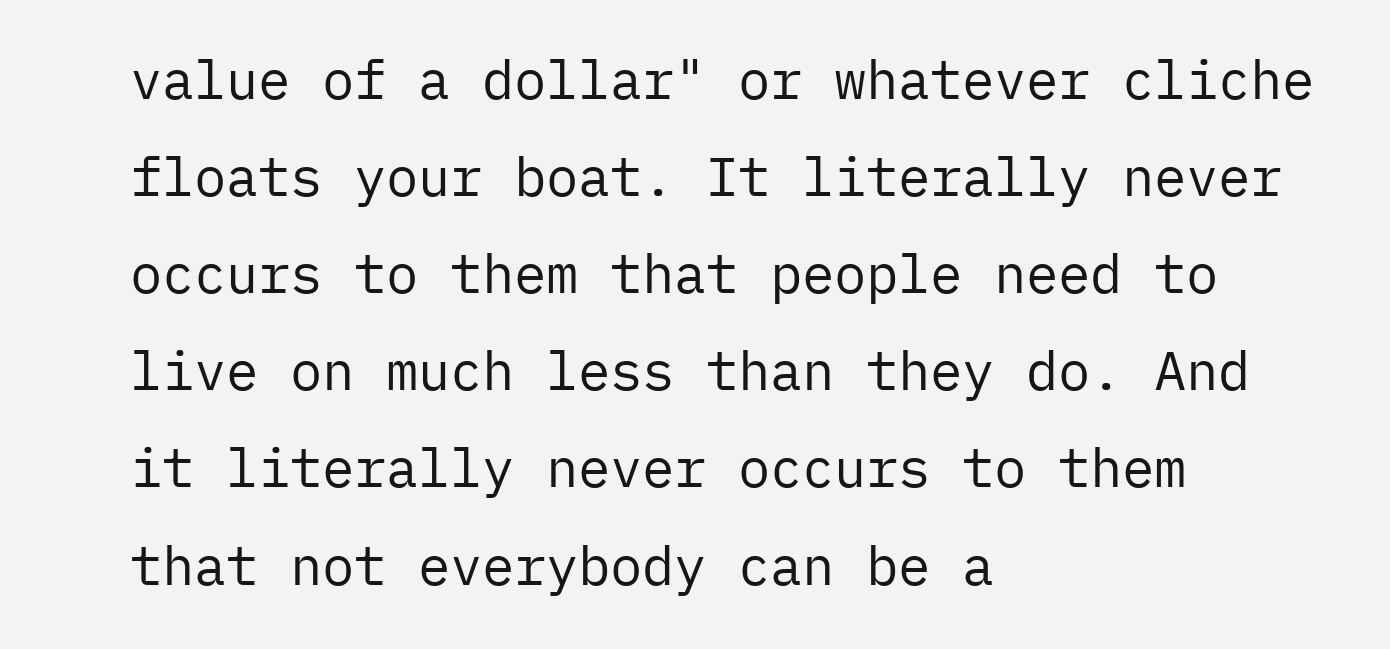value of a dollar" or whatever cliche floats your boat. It literally never occurs to them that people need to live on much less than they do. And it literally never occurs to them that not everybody can be a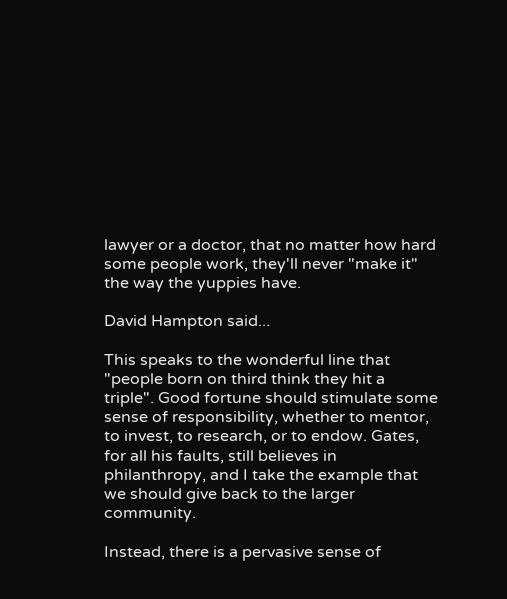lawyer or a doctor, that no matter how hard some people work, they'll never "make it" the way the yuppies have.

David Hampton said...

This speaks to the wonderful line that "people born on third think they hit a triple". Good fortune should stimulate some sense of responsibility, whether to mentor, to invest, to research, or to endow. Gates, for all his faults, still believes in philanthropy, and I take the example that we should give back to the larger community.

Instead, there is a pervasive sense of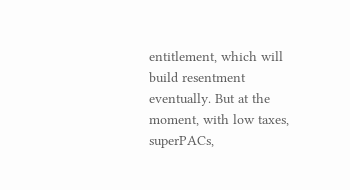entitlement, which will build resentment eventually. But at the moment, with low taxes, superPACs,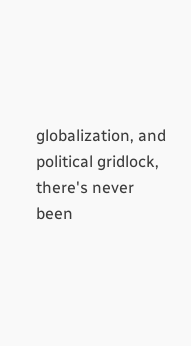globalization, and political gridlock, there's never been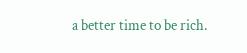a better time to be rich.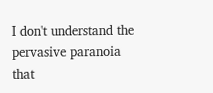I don't understand the pervasive paranoia that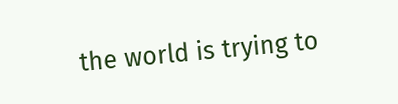the world is trying to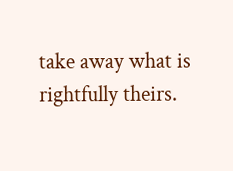take away what is rightfully theirs.